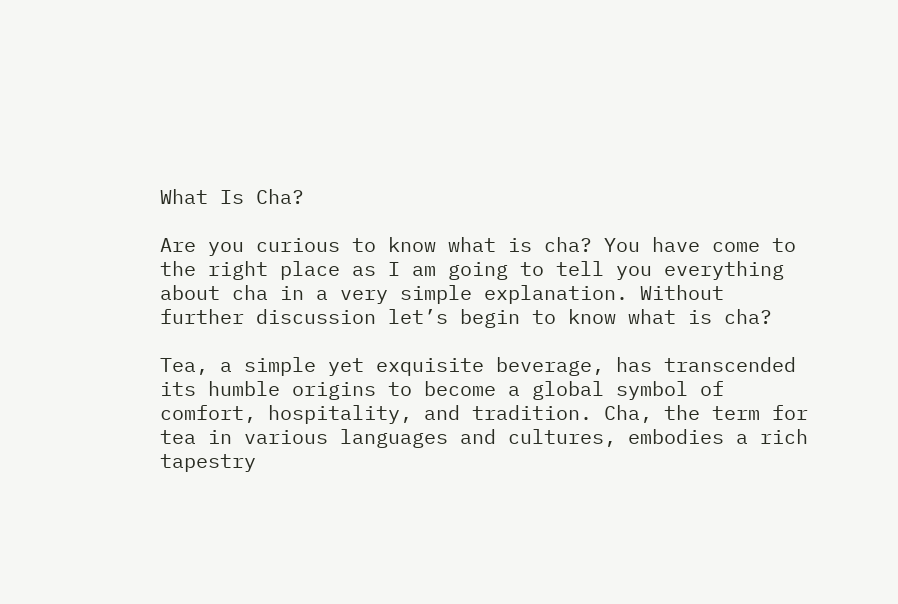What Is Cha?

Are you curious to know what is cha? You have come to the right place as I am going to tell you everything about cha in a very simple explanation. Without further discussion let’s begin to know what is cha?

Tea, a simple yet exquisite beverage, has transcended its humble origins to become a global symbol of comfort, hospitality, and tradition. Cha, the term for tea in various languages and cultures, embodies a rich tapestry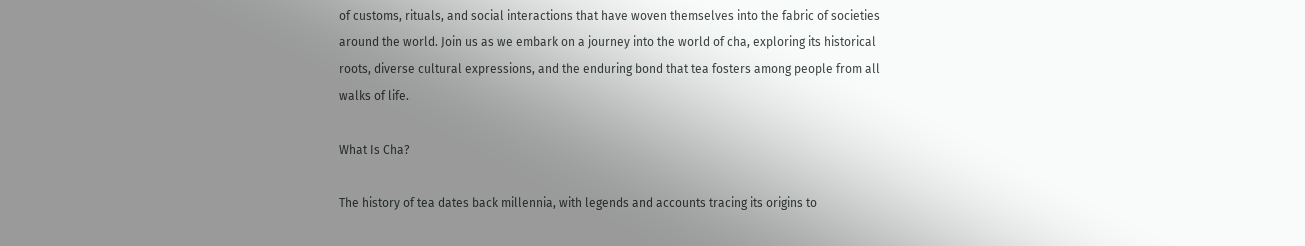of customs, rituals, and social interactions that have woven themselves into the fabric of societies around the world. Join us as we embark on a journey into the world of cha, exploring its historical roots, diverse cultural expressions, and the enduring bond that tea fosters among people from all walks of life.

What Is Cha?

The history of tea dates back millennia, with legends and accounts tracing its origins to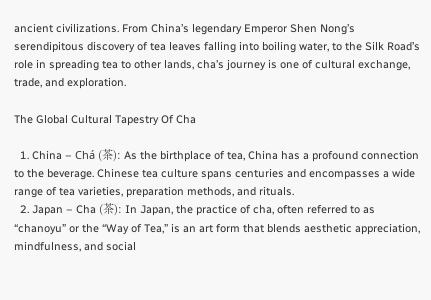ancient civilizations. From China’s legendary Emperor Shen Nong’s serendipitous discovery of tea leaves falling into boiling water, to the Silk Road’s role in spreading tea to other lands, cha’s journey is one of cultural exchange, trade, and exploration.

The Global Cultural Tapestry Of Cha

  1. China – Chá (茶): As the birthplace of tea, China has a profound connection to the beverage. Chinese tea culture spans centuries and encompasses a wide range of tea varieties, preparation methods, and rituals.
  2. Japan – Cha (茶): In Japan, the practice of cha, often referred to as “chanoyu” or the “Way of Tea,” is an art form that blends aesthetic appreciation, mindfulness, and social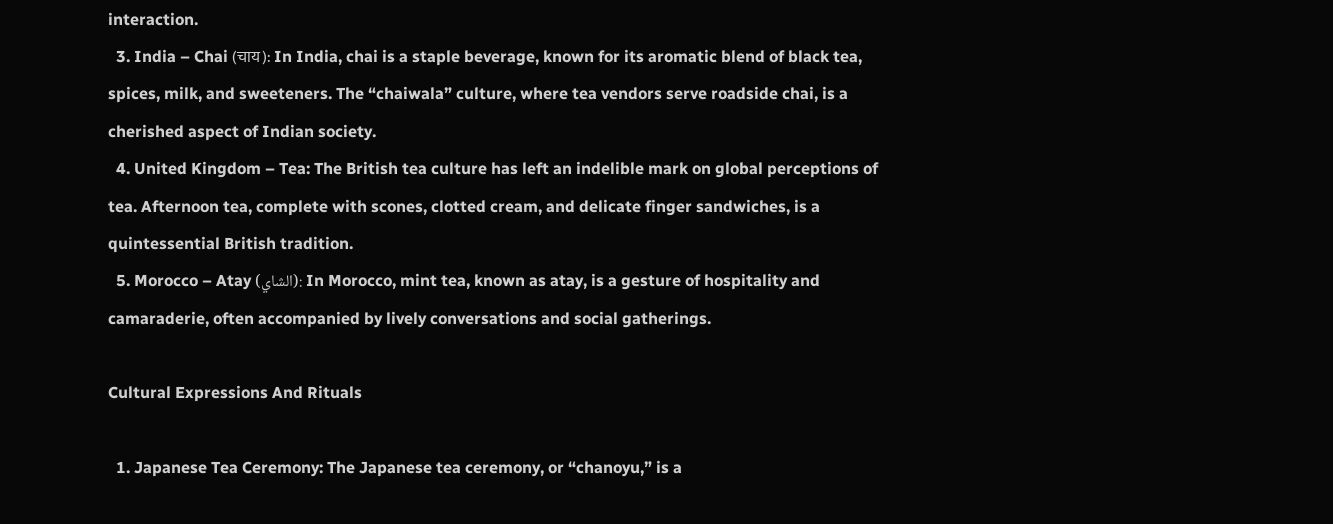interaction.
  3. India – Chai (चाय): In India, chai is a staple beverage, known for its aromatic blend of black tea, spices, milk, and sweeteners. The “chaiwala” culture, where tea vendors serve roadside chai, is a cherished aspect of Indian society.
  4. United Kingdom – Tea: The British tea culture has left an indelible mark on global perceptions of tea. Afternoon tea, complete with scones, clotted cream, and delicate finger sandwiches, is a quintessential British tradition.
  5. Morocco – Atay (الشاي): In Morocco, mint tea, known as atay, is a gesture of hospitality and camaraderie, often accompanied by lively conversations and social gatherings.

Cultural Expressions And Rituals

  1. Japanese Tea Ceremony: The Japanese tea ceremony, or “chanoyu,” is a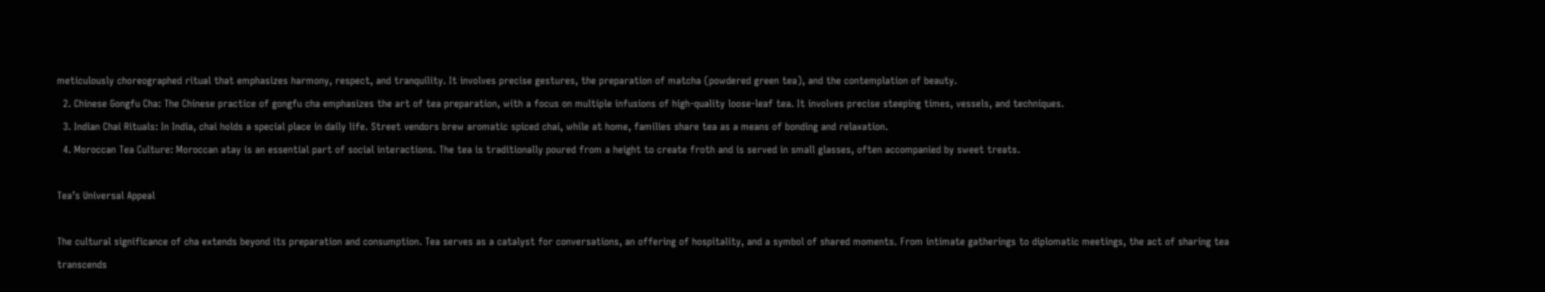meticulously choreographed ritual that emphasizes harmony, respect, and tranquility. It involves precise gestures, the preparation of matcha (powdered green tea), and the contemplation of beauty.
  2. Chinese Gongfu Cha: The Chinese practice of gongfu cha emphasizes the art of tea preparation, with a focus on multiple infusions of high-quality loose-leaf tea. It involves precise steeping times, vessels, and techniques.
  3. Indian Chai Rituals: In India, chai holds a special place in daily life. Street vendors brew aromatic spiced chai, while at home, families share tea as a means of bonding and relaxation.
  4. Moroccan Tea Culture: Moroccan atay is an essential part of social interactions. The tea is traditionally poured from a height to create froth and is served in small glasses, often accompanied by sweet treats.

Tea’s Universal Appeal

The cultural significance of cha extends beyond its preparation and consumption. Tea serves as a catalyst for conversations, an offering of hospitality, and a symbol of shared moments. From intimate gatherings to diplomatic meetings, the act of sharing tea transcends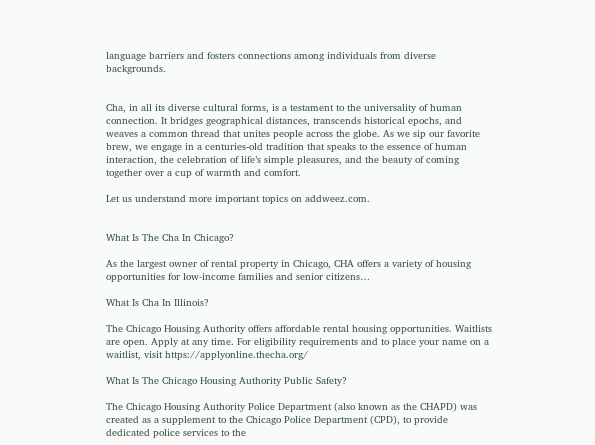language barriers and fosters connections among individuals from diverse backgrounds.


Cha, in all its diverse cultural forms, is a testament to the universality of human connection. It bridges geographical distances, transcends historical epochs, and weaves a common thread that unites people across the globe. As we sip our favorite brew, we engage in a centuries-old tradition that speaks to the essence of human interaction, the celebration of life’s simple pleasures, and the beauty of coming together over a cup of warmth and comfort.

Let us understand more important topics on addweez.com.


What Is The Cha In Chicago?

As the largest owner of rental property in Chicago, CHA offers a variety of housing opportunities for low-income families and senior citizens…

What Is Cha In Illinois?

The Chicago Housing Authority offers affordable rental housing opportunities. Waitlists are open. Apply at any time. For eligibility requirements and to place your name on a waitlist, visit https://applyonline.thecha.org/

What Is The Chicago Housing Authority Public Safety?

The Chicago Housing Authority Police Department (also known as the CHAPD) was created as a supplement to the Chicago Police Department (CPD), to provide dedicated police services to the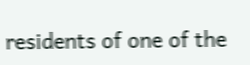residents of one of the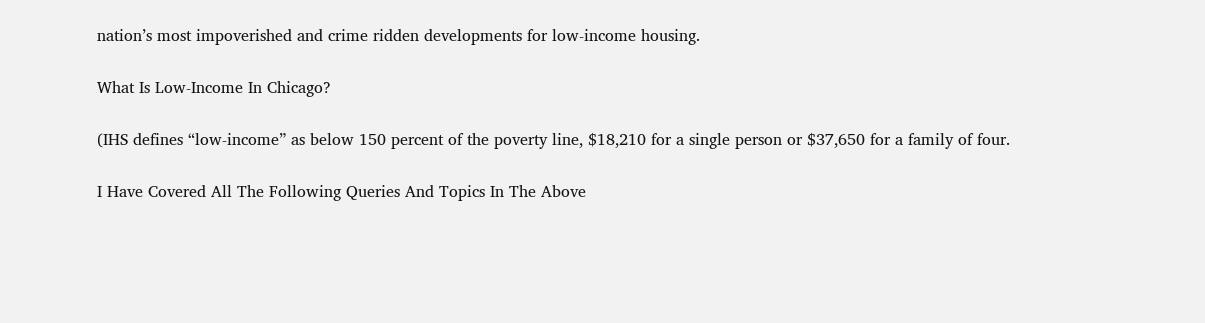nation’s most impoverished and crime ridden developments for low-income housing.

What Is Low-Income In Chicago?

(IHS defines “low-income” as below 150 percent of the poverty line, $18,210 for a single person or $37,650 for a family of four.

I Have Covered All The Following Queries And Topics In The Above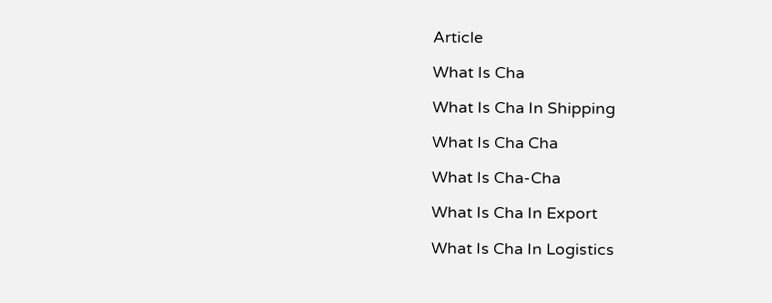Article

What Is Cha

What Is Cha In Shipping

What Is Cha Cha

What Is Cha-Cha

What Is Cha In Export

What Is Cha In Logistics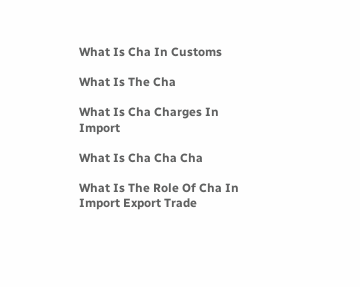What Is Cha In Customs

What Is The Cha

What Is Cha Charges In Import

What Is Cha Cha Cha

What Is The Role Of Cha In Import Export Trade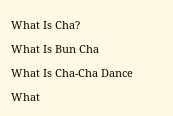What Is Cha?

What Is Bun Cha

What Is Cha-Cha Dance

What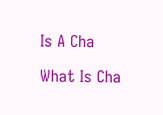Is A Cha

What Is Cha